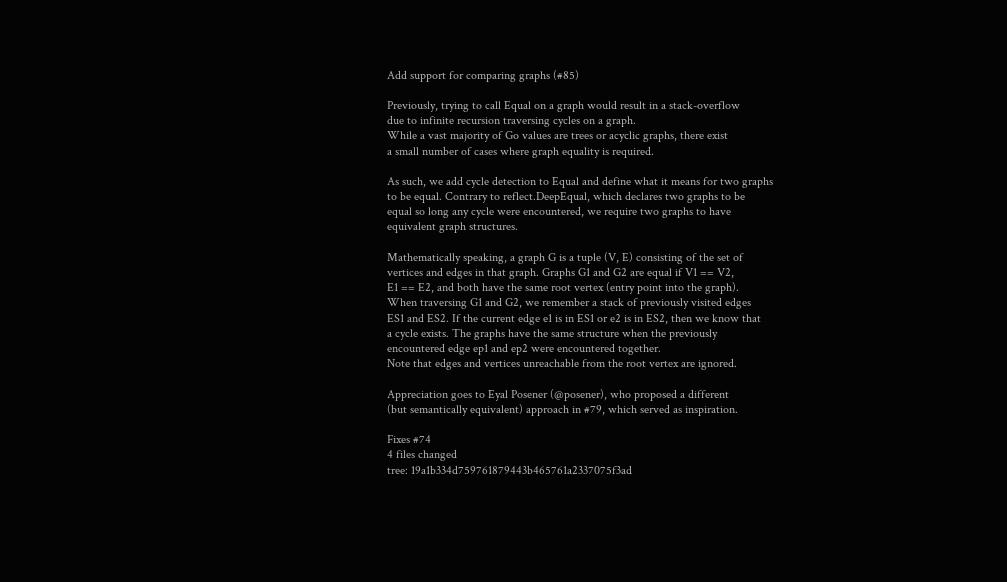Add support for comparing graphs (#85)

Previously, trying to call Equal on a graph would result in a stack-overflow
due to infinite recursion traversing cycles on a graph.
While a vast majority of Go values are trees or acyclic graphs, there exist
a small number of cases where graph equality is required.

As such, we add cycle detection to Equal and define what it means for two graphs
to be equal. Contrary to reflect.DeepEqual, which declares two graphs to be
equal so long any cycle were encountered, we require two graphs to have
equivalent graph structures.

Mathematically speaking, a graph G is a tuple (V, E) consisting of the set of
vertices and edges in that graph. Graphs G1 and G2 are equal if V1 == V2,
E1 == E2, and both have the same root vertex (entry point into the graph).
When traversing G1 and G2, we remember a stack of previously visited edges
ES1 and ES2. If the current edge e1 is in ES1 or e2 is in ES2, then we know that
a cycle exists. The graphs have the same structure when the previously
encountered edge ep1 and ep2 were encountered together.
Note that edges and vertices unreachable from the root vertex are ignored.

Appreciation goes to Eyal Posener (@posener), who proposed a different
(but semantically equivalent) approach in #79, which served as inspiration.

Fixes #74
4 files changed
tree: 19a1b334d759761879443b465761a2337075f3ad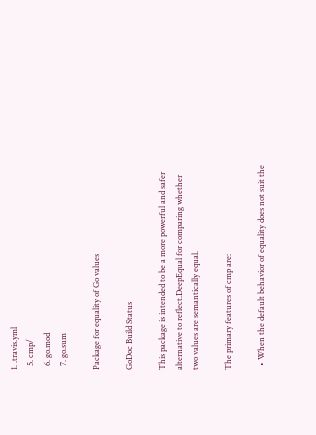1. .travis.yml
  5. cmp/
  6. go.mod
  7. go.sum

Package for equality of Go values

GoDoc Build Status

This package is intended to be a more powerful and safer alternative to reflect.DeepEqual for comparing whether two values are semantically equal.

The primary features of cmp are:

  • When the default behavior of equality does not suit the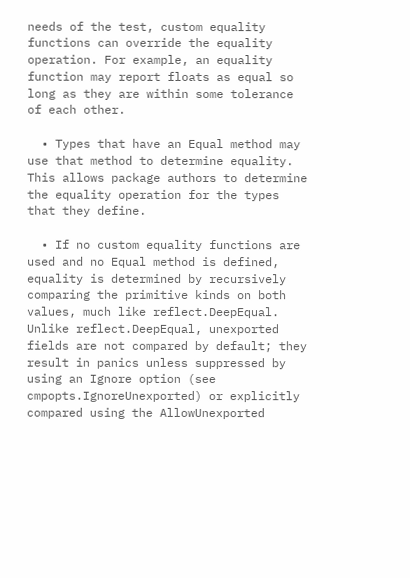needs of the test, custom equality functions can override the equality operation. For example, an equality function may report floats as equal so long as they are within some tolerance of each other.

  • Types that have an Equal method may use that method to determine equality. This allows package authors to determine the equality operation for the types that they define.

  • If no custom equality functions are used and no Equal method is defined, equality is determined by recursively comparing the primitive kinds on both values, much like reflect.DeepEqual. Unlike reflect.DeepEqual, unexported fields are not compared by default; they result in panics unless suppressed by using an Ignore option (see cmpopts.IgnoreUnexported) or explicitly compared using the AllowUnexported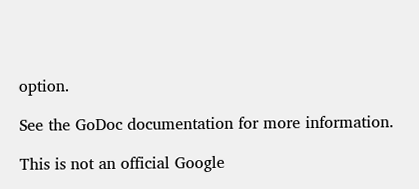option.

See the GoDoc documentation for more information.

This is not an official Google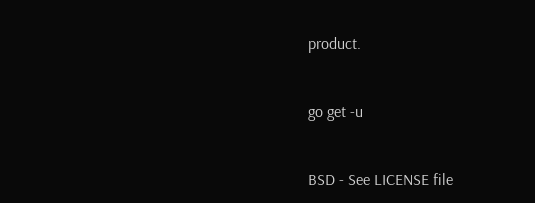product.


go get -u


BSD - See LICENSE file